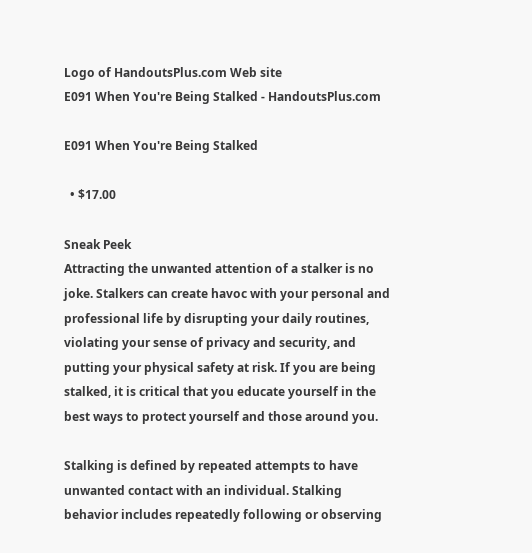Logo of HandoutsPlus.com Web site
E091 When You're Being Stalked - HandoutsPlus.com

E091 When You're Being Stalked

  • $17.00

Sneak Peek
Attracting the unwanted attention of a stalker is no joke. Stalkers can create havoc with your personal and professional life by disrupting your daily routines, violating your sense of privacy and security, and putting your physical safety at risk. If you are being stalked, it is critical that you educate yourself in the best ways to protect yourself and those around you.

Stalking is defined by repeated attempts to have unwanted contact with an individual. Stalking behavior includes repeatedly following or observing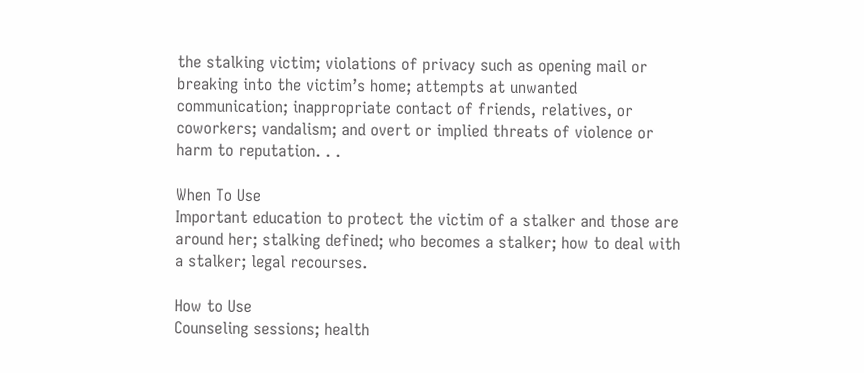the stalking victim; violations of privacy such as opening mail or breaking into the victim’s home; attempts at unwanted communication; inappropriate contact of friends, relatives, or coworkers; vandalism; and overt or implied threats of violence or harm to reputation. . .

When To Use
Important education to protect the victim of a stalker and those are around her; stalking defined; who becomes a stalker; how to deal with a stalker; legal recourses.

How to Use
Counseling sessions; health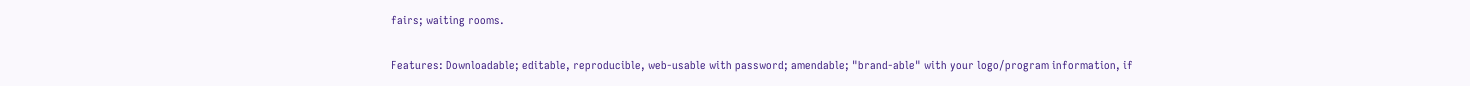fairs; waiting rooms.

Features: Downloadable; editable, reproducible, web-usable with password; amendable; "brand-able" with your logo/program information, if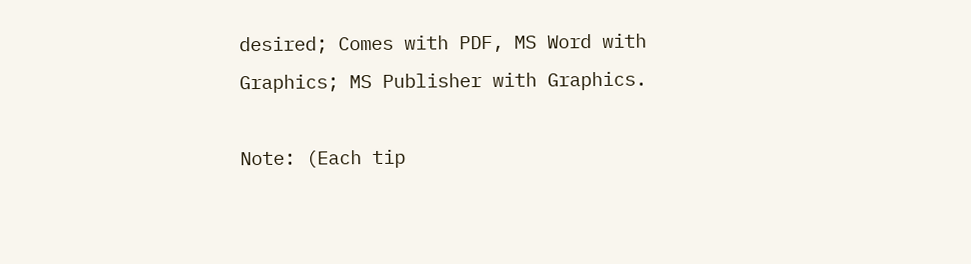desired; Comes with PDF, MS Word with Graphics; MS Publisher with Graphics.

Note: (Each tip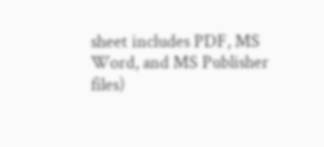sheet includes PDF, MS Word, and MS Publisher files)